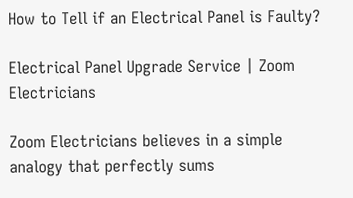How to Tell if an Electrical Panel is Faulty?

Electrical Panel Upgrade Service | Zoom Electricians

Zoom Electricians believes in a simple analogy that perfectly sums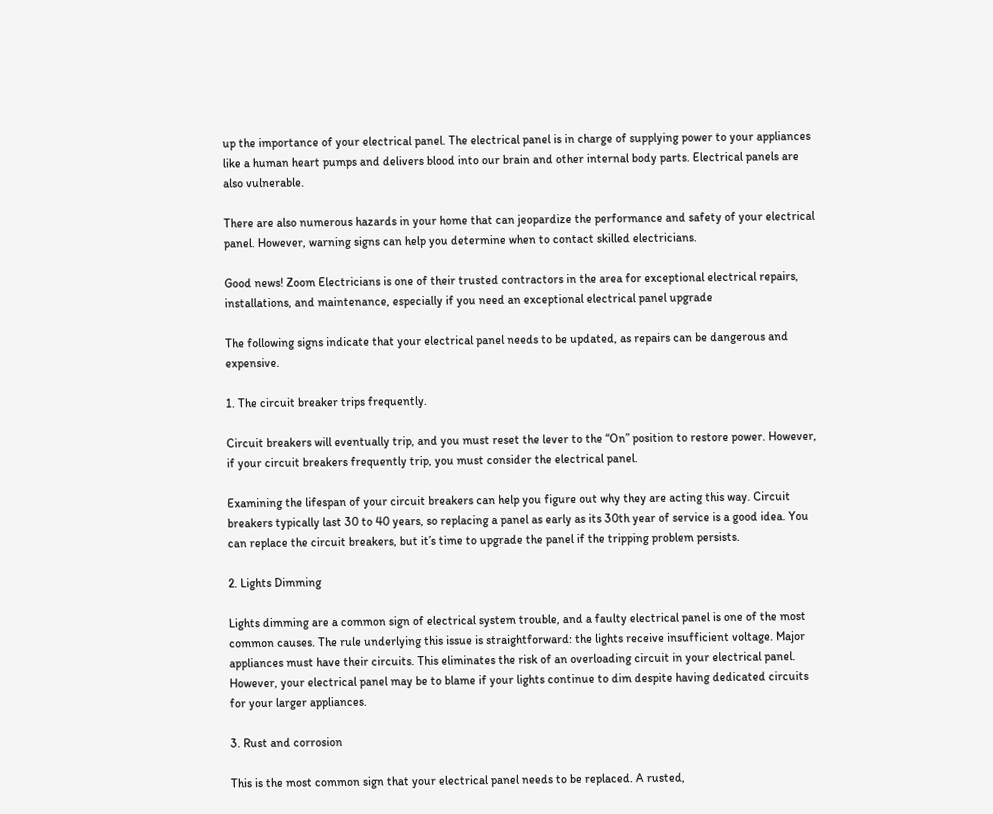up the importance of your electrical panel. The electrical panel is in charge of supplying power to your appliances like a human heart pumps and delivers blood into our brain and other internal body parts. Electrical panels are also vulnerable.

There are also numerous hazards in your home that can jeopardize the performance and safety of your electrical panel. However, warning signs can help you determine when to contact skilled electricians.

Good news! Zoom Electricians is one of their trusted contractors in the area for exceptional electrical repairs, installations, and maintenance, especially if you need an exceptional electrical panel upgrade

The following signs indicate that your electrical panel needs to be updated, as repairs can be dangerous and expensive.

1. The circuit breaker trips frequently.

Circuit breakers will eventually trip, and you must reset the lever to the “On” position to restore power. However, if your circuit breakers frequently trip, you must consider the electrical panel.

Examining the lifespan of your circuit breakers can help you figure out why they are acting this way. Circuit breakers typically last 30 to 40 years, so replacing a panel as early as its 30th year of service is a good idea. You can replace the circuit breakers, but it’s time to upgrade the panel if the tripping problem persists.

2. Lights Dimming

Lights dimming are a common sign of electrical system trouble, and a faulty electrical panel is one of the most common causes. The rule underlying this issue is straightforward: the lights receive insufficient voltage. Major appliances must have their circuits. This eliminates the risk of an overloading circuit in your electrical panel. However, your electrical panel may be to blame if your lights continue to dim despite having dedicated circuits for your larger appliances.

3. Rust and corrosion

This is the most common sign that your electrical panel needs to be replaced. A rusted,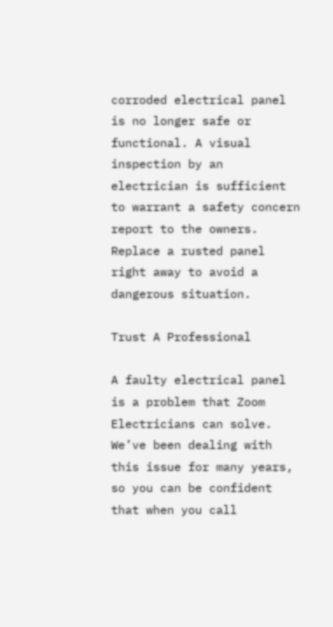corroded electrical panel is no longer safe or functional. A visual inspection by an electrician is sufficient to warrant a safety concern report to the owners. Replace a rusted panel right away to avoid a dangerous situation.

Trust A Professional

A faulty electrical panel is a problem that Zoom Electricians can solve. We’ve been dealing with this issue for many years, so you can be confident that when you call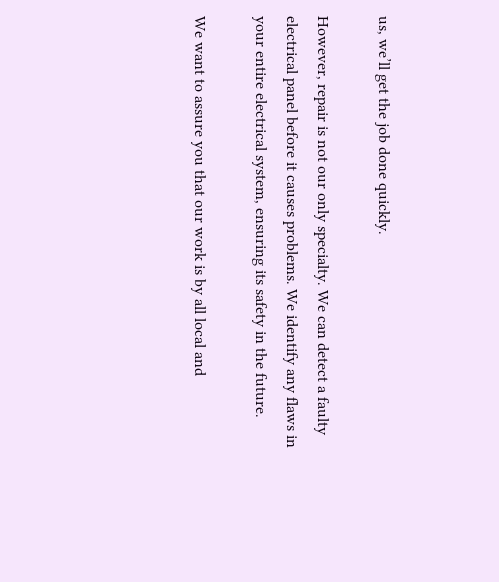us, we’ll get the job done quickly.

However, repair is not our only specialty. We can detect a faulty electrical panel before it causes problems. We identify any flaws in your entire electrical system, ensuring its safety in the future.

We want to assure you that our work is by all local and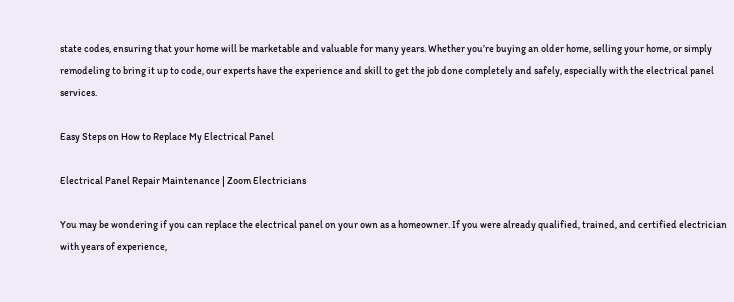state codes, ensuring that your home will be marketable and valuable for many years. Whether you’re buying an older home, selling your home, or simply remodeling to bring it up to code, our experts have the experience and skill to get the job done completely and safely, especially with the electrical panel services.

Easy Steps on How to Replace My Electrical Panel

Electrical Panel Repair Maintenance | Zoom Electricians

You may be wondering if you can replace the electrical panel on your own as a homeowner. If you were already qualified, trained, and certified electrician with years of experience,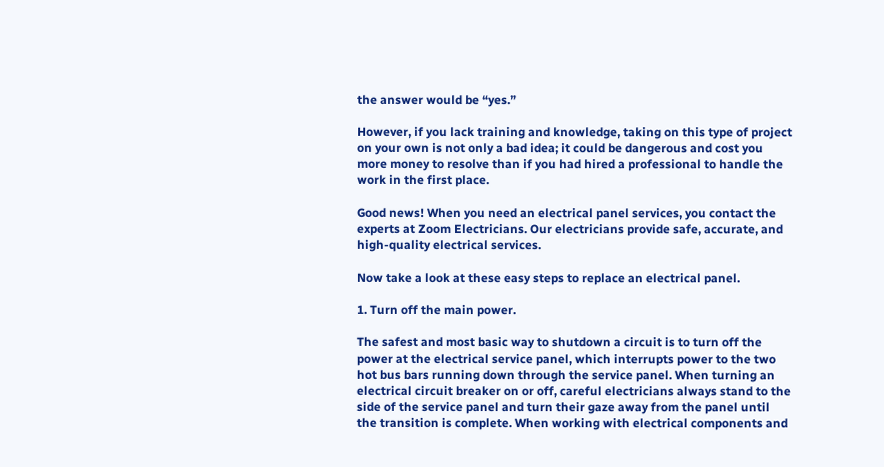the answer would be “yes.”

However, if you lack training and knowledge, taking on this type of project on your own is not only a bad idea; it could be dangerous and cost you more money to resolve than if you had hired a professional to handle the work in the first place.

Good news! When you need an electrical panel services, you contact the experts at Zoom Electricians. Our electricians provide safe, accurate, and high-quality electrical services.

Now take a look at these easy steps to replace an electrical panel.

1. Turn off the main power.

The safest and most basic way to shutdown a circuit is to turn off the power at the electrical service panel, which interrupts power to the two hot bus bars running down through the service panel. When turning an electrical circuit breaker on or off, careful electricians always stand to the side of the service panel and turn their gaze away from the panel until the transition is complete. When working with electrical components and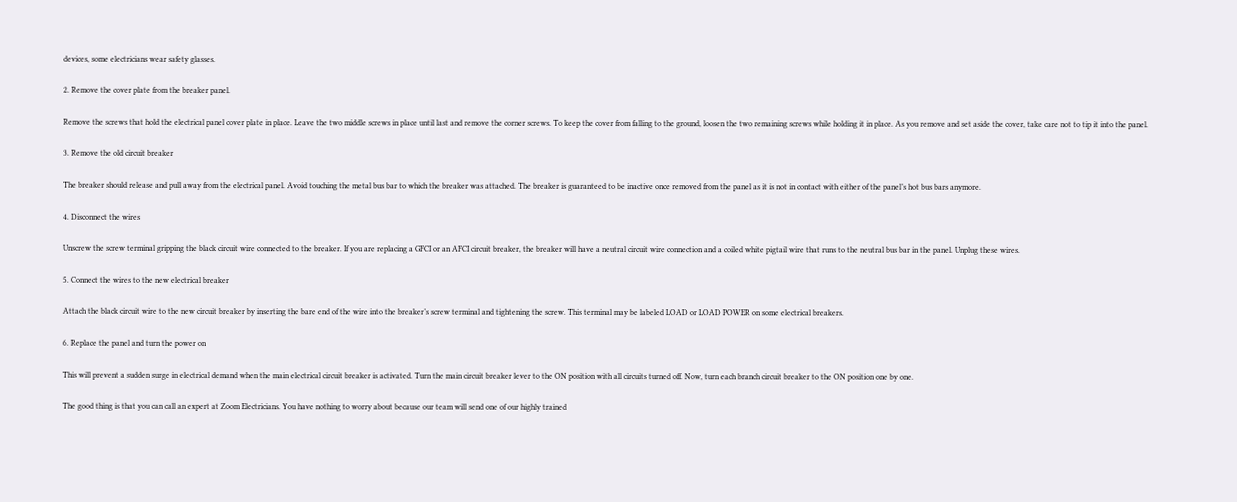devices, some electricians wear safety glasses.

2. Remove the cover plate from the breaker panel.

Remove the screws that hold the electrical panel cover plate in place. Leave the two middle screws in place until last and remove the corner screws. To keep the cover from falling to the ground, loosen the two remaining screws while holding it in place. As you remove and set aside the cover, take care not to tip it into the panel.

3. Remove the old circuit breaker

The breaker should release and pull away from the electrical panel. Avoid touching the metal bus bar to which the breaker was attached. The breaker is guaranteed to be inactive once removed from the panel as it is not in contact with either of the panel’s hot bus bars anymore.

4. Disconnect the wires

Unscrew the screw terminal gripping the black circuit wire connected to the breaker. If you are replacing a GFCI or an AFCI circuit breaker, the breaker will have a neutral circuit wire connection and a coiled white pigtail wire that runs to the neutral bus bar in the panel. Unplug these wires.

5. Connect the wires to the new electrical breaker

Attach the black circuit wire to the new circuit breaker by inserting the bare end of the wire into the breaker’s screw terminal and tightening the screw. This terminal may be labeled LOAD or LOAD POWER on some electrical breakers.

6. Replace the panel and turn the power on

This will prevent a sudden surge in electrical demand when the main electrical circuit breaker is activated. Turn the main circuit breaker lever to the ON position with all circuits turned off. Now, turn each branch circuit breaker to the ON position one by one.

The good thing is that you can call an expert at Zoom Electricians. You have nothing to worry about because our team will send one of our highly trained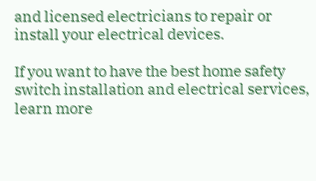and licensed electricians to repair or install your electrical devices.

If you want to have the best home safety switch installation and electrical services, learn more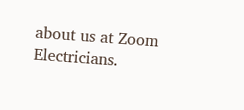about us at Zoom Electricians.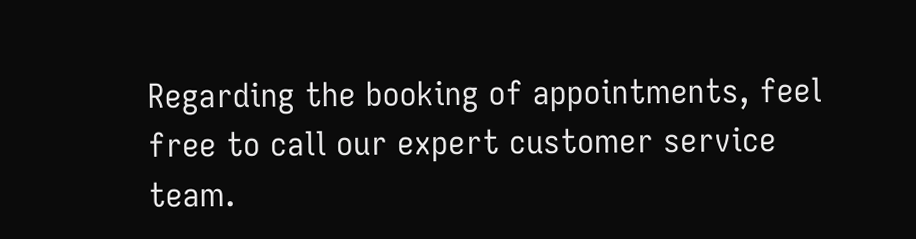Regarding the booking of appointments, feel free to call our expert customer service team.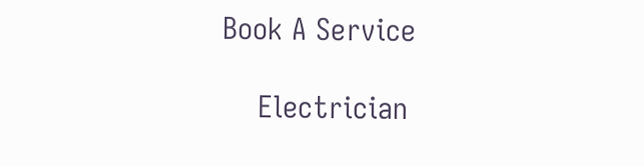Book A Service

    Electrician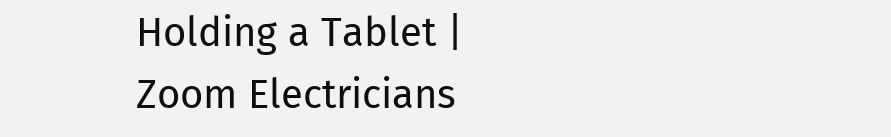Holding a Tablet | Zoom Electricians